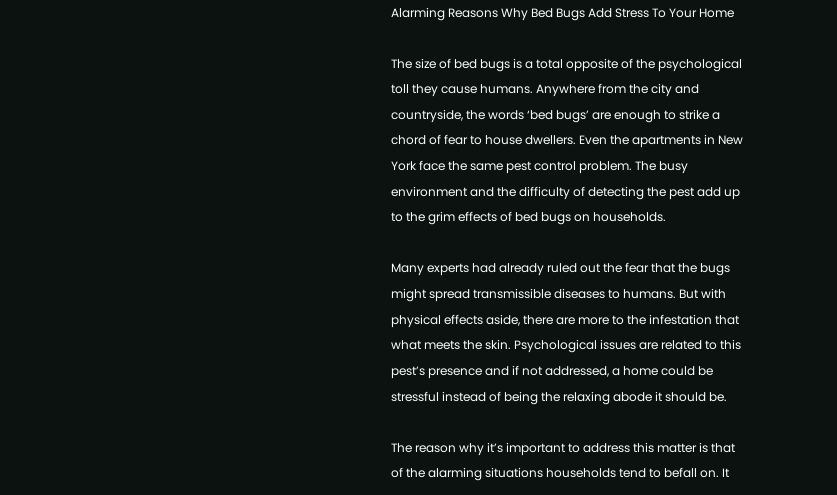Alarming Reasons Why Bed Bugs Add Stress To Your Home

The size of bed bugs is a total opposite of the psychological toll they cause humans. Anywhere from the city and countryside, the words ‘bed bugs’ are enough to strike a chord of fear to house dwellers. Even the apartments in New York face the same pest control problem. The busy environment and the difficulty of detecting the pest add up to the grim effects of bed bugs on households.

Many experts had already ruled out the fear that the bugs might spread transmissible diseases to humans. But with physical effects aside, there are more to the infestation that what meets the skin. Psychological issues are related to this pest’s presence and if not addressed, a home could be stressful instead of being the relaxing abode it should be.

The reason why it’s important to address this matter is that of the alarming situations households tend to befall on. It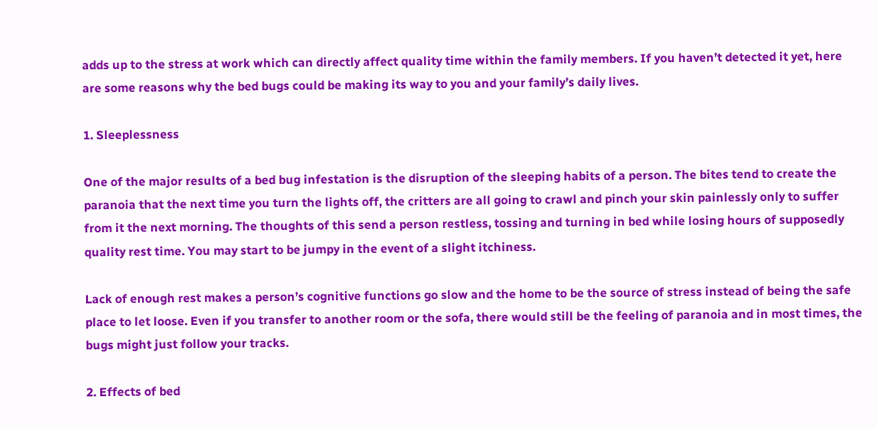adds up to the stress at work which can directly affect quality time within the family members. If you haven’t detected it yet, here are some reasons why the bed bugs could be making its way to you and your family’s daily lives.

1. Sleeplessness

One of the major results of a bed bug infestation is the disruption of the sleeping habits of a person. The bites tend to create the paranoia that the next time you turn the lights off, the critters are all going to crawl and pinch your skin painlessly only to suffer from it the next morning. The thoughts of this send a person restless, tossing and turning in bed while losing hours of supposedly quality rest time. You may start to be jumpy in the event of a slight itchiness.

Lack of enough rest makes a person’s cognitive functions go slow and the home to be the source of stress instead of being the safe place to let loose. Even if you transfer to another room or the sofa, there would still be the feeling of paranoia and in most times, the bugs might just follow your tracks.

2. Effects of bed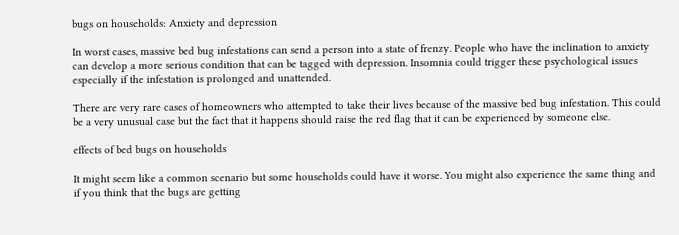bugs on households: Anxiety and depression

In worst cases, massive bed bug infestations can send a person into a state of frenzy. People who have the inclination to anxiety can develop a more serious condition that can be tagged with depression. Insomnia could trigger these psychological issues especially if the infestation is prolonged and unattended.

There are very rare cases of homeowners who attempted to take their lives because of the massive bed bug infestation. This could be a very unusual case but the fact that it happens should raise the red flag that it can be experienced by someone else.

effects of bed bugs on households

It might seem like a common scenario but some households could have it worse. You might also experience the same thing and if you think that the bugs are getting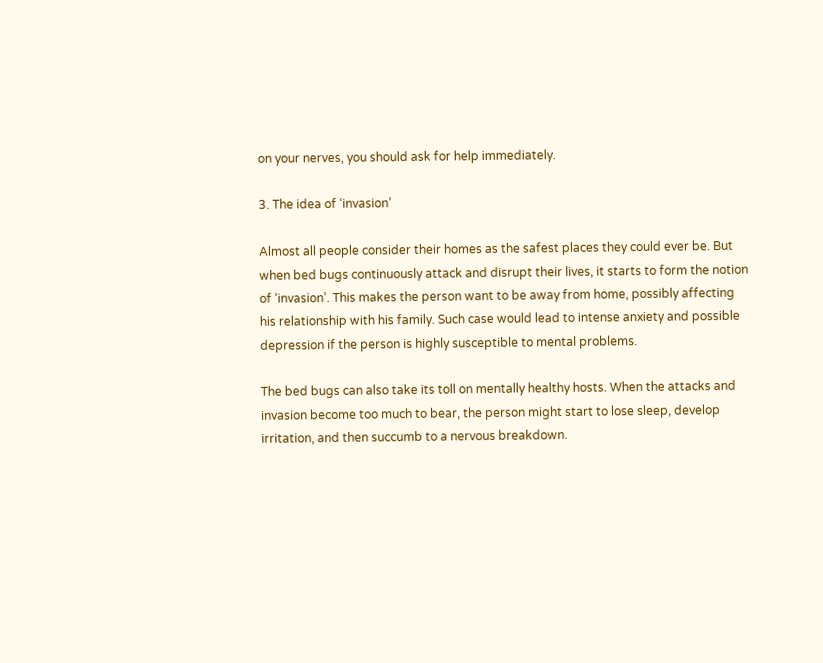on your nerves, you should ask for help immediately.

3. The idea of ‘invasion’

Almost all people consider their homes as the safest places they could ever be. But when bed bugs continuously attack and disrupt their lives, it starts to form the notion of ‘invasion’. This makes the person want to be away from home, possibly affecting his relationship with his family. Such case would lead to intense anxiety and possible depression if the person is highly susceptible to mental problems.

The bed bugs can also take its toll on mentally healthy hosts. When the attacks and invasion become too much to bear, the person might start to lose sleep, develop irritation, and then succumb to a nervous breakdown.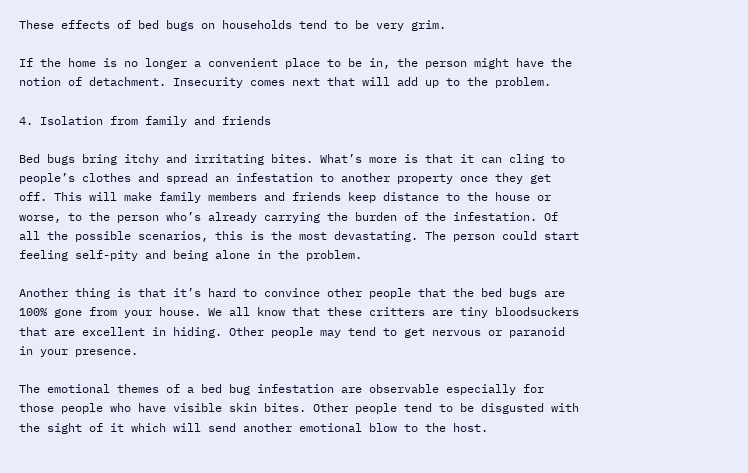These effects of bed bugs on households tend to be very grim.

If the home is no longer a convenient place to be in, the person might have the notion of detachment. Insecurity comes next that will add up to the problem.

4. Isolation from family and friends

Bed bugs bring itchy and irritating bites. What’s more is that it can cling to people’s clothes and spread an infestation to another property once they get off. This will make family members and friends keep distance to the house or worse, to the person who’s already carrying the burden of the infestation. Of all the possible scenarios, this is the most devastating. The person could start feeling self-pity and being alone in the problem.

Another thing is that it’s hard to convince other people that the bed bugs are 100% gone from your house. We all know that these critters are tiny bloodsuckers that are excellent in hiding. Other people may tend to get nervous or paranoid in your presence.

The emotional themes of a bed bug infestation are observable especially for those people who have visible skin bites. Other people tend to be disgusted with the sight of it which will send another emotional blow to the host.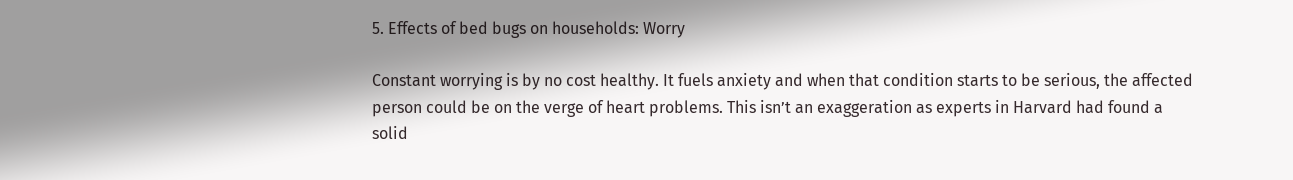5. Effects of bed bugs on households: Worry

Constant worrying is by no cost healthy. It fuels anxiety and when that condition starts to be serious, the affected person could be on the verge of heart problems. This isn’t an exaggeration as experts in Harvard had found a solid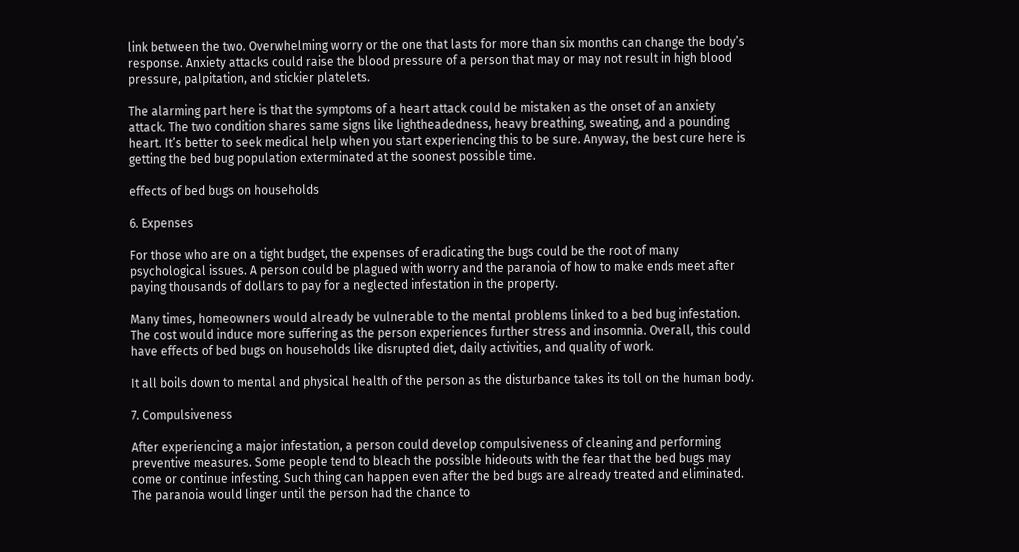link between the two. Overwhelming worry or the one that lasts for more than six months can change the body’s response. Anxiety attacks could raise the blood pressure of a person that may or may not result in high blood pressure, palpitation, and stickier platelets.

The alarming part here is that the symptoms of a heart attack could be mistaken as the onset of an anxiety attack. The two condition shares same signs like lightheadedness, heavy breathing, sweating, and a pounding heart. It’s better to seek medical help when you start experiencing this to be sure. Anyway, the best cure here is getting the bed bug population exterminated at the soonest possible time.

effects of bed bugs on households

6. Expenses

For those who are on a tight budget, the expenses of eradicating the bugs could be the root of many psychological issues. A person could be plagued with worry and the paranoia of how to make ends meet after paying thousands of dollars to pay for a neglected infestation in the property.

Many times, homeowners would already be vulnerable to the mental problems linked to a bed bug infestation. The cost would induce more suffering as the person experiences further stress and insomnia. Overall, this could have effects of bed bugs on households like disrupted diet, daily activities, and quality of work.

It all boils down to mental and physical health of the person as the disturbance takes its toll on the human body.

7. Compulsiveness

After experiencing a major infestation, a person could develop compulsiveness of cleaning and performing preventive measures. Some people tend to bleach the possible hideouts with the fear that the bed bugs may come or continue infesting. Such thing can happen even after the bed bugs are already treated and eliminated. The paranoia would linger until the person had the chance to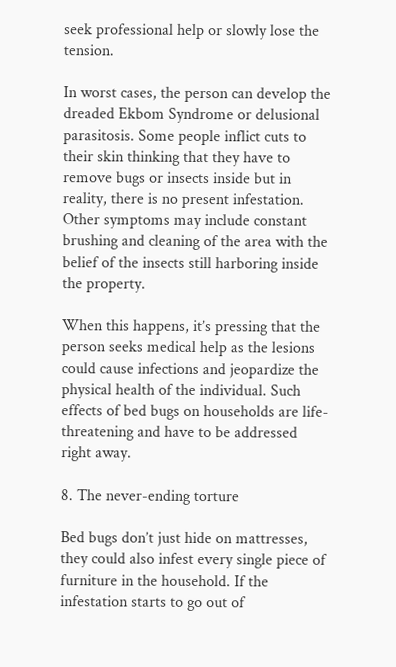seek professional help or slowly lose the tension.

In worst cases, the person can develop the dreaded Ekbom Syndrome or delusional parasitosis. Some people inflict cuts to their skin thinking that they have to remove bugs or insects inside but in reality, there is no present infestation. Other symptoms may include constant brushing and cleaning of the area with the belief of the insects still harboring inside the property.

When this happens, it’s pressing that the person seeks medical help as the lesions could cause infections and jeopardize the physical health of the individual. Such effects of bed bugs on households are life-threatening and have to be addressed right away.

8. The never-ending torture

Bed bugs don’t just hide on mattresses, they could also infest every single piece of furniture in the household. If the infestation starts to go out of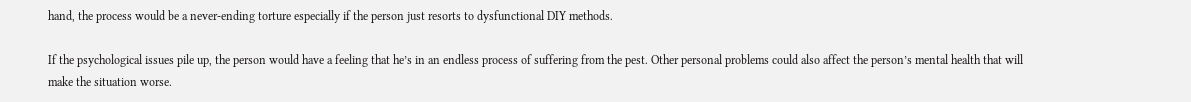hand, the process would be a never-ending torture especially if the person just resorts to dysfunctional DIY methods.

If the psychological issues pile up, the person would have a feeling that he’s in an endless process of suffering from the pest. Other personal problems could also affect the person’s mental health that will make the situation worse.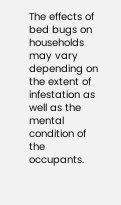The effects of bed bugs on households may vary depending on the extent of infestation as well as the mental condition of the occupants.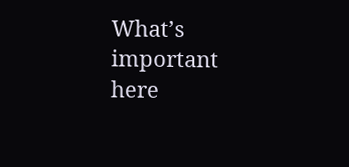What’s important here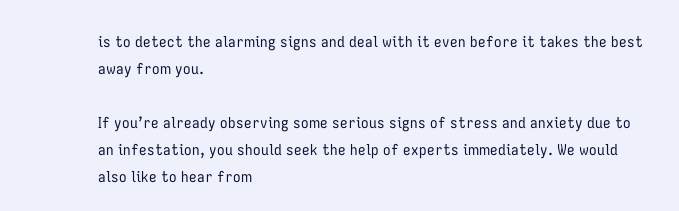is to detect the alarming signs and deal with it even before it takes the best away from you.

If you’re already observing some serious signs of stress and anxiety due to an infestation, you should seek the help of experts immediately. We would also like to hear from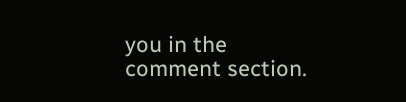you in the comment section.